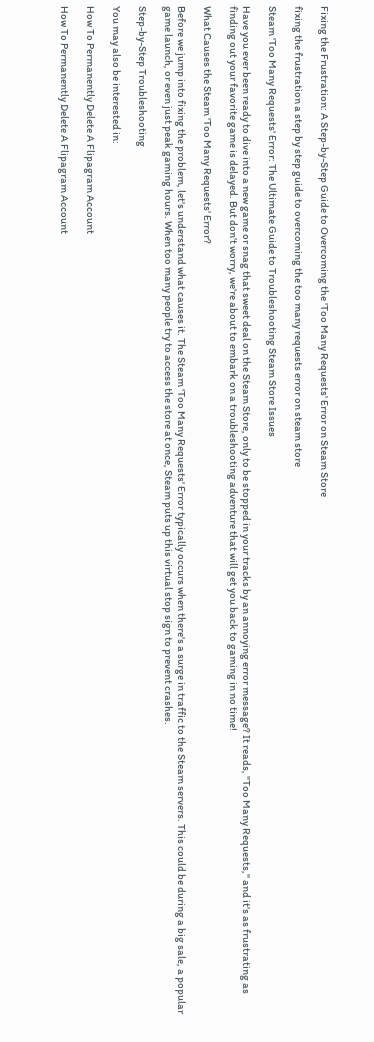Fixing the Frustration: A Step-by-Step Guide to Overcoming the 'Too Many Requests' Error on Steam Store

fixing the frustration a step by step guide to overcoming the too many requests error on steam store

Steam 'Too Many Requests' Error: The Ultimate Guide to Troubleshooting Steam Store Issues

Have you ever been ready to dive into a new game or snag that sweet deal on the Steam Store, only to be stopped in your tracks by an annoying error message? It reads, "Too Many Requests," and it's as frustrating as finding out your favorite game is delayed. But don't worry, we're about to embark on a troubleshooting adventure that will get you back to gaming in no time!

What Causes the Steam 'Too Many Requests' Error?

Before we jump into fixing the problem, let's understand what causes it. The Steam 'Too Many Requests' Error typically occurs when there's a surge in traffic to the Steam servers. This could be during a big sale, a popular game launch, or even just peak gaming hours. When too many people try to access the store at once, Steam puts up this virtual stop sign to prevent crashes.

Step-by-Step Troubleshooting

You may also be interested in:

How To Permanently Delete A Flipagram Account

How To Permanently Delete A Flipagram Account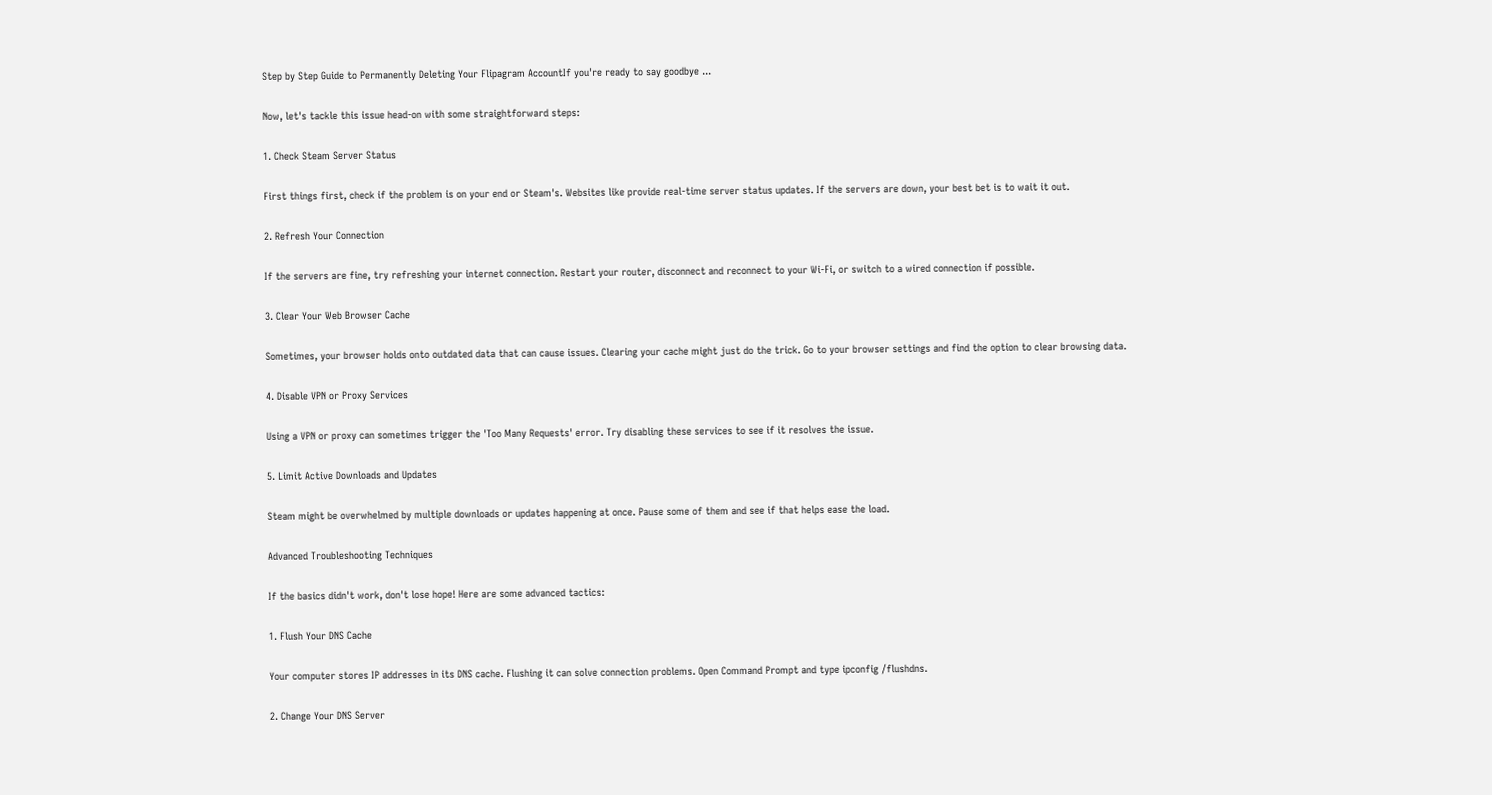Step by Step Guide to Permanently Deleting Your Flipagram AccountIf you're ready to say goodbye ...

Now, let's tackle this issue head-on with some straightforward steps:

1. Check Steam Server Status

First things first, check if the problem is on your end or Steam's. Websites like provide real-time server status updates. If the servers are down, your best bet is to wait it out.

2. Refresh Your Connection

If the servers are fine, try refreshing your internet connection. Restart your router, disconnect and reconnect to your Wi-Fi, or switch to a wired connection if possible.

3. Clear Your Web Browser Cache

Sometimes, your browser holds onto outdated data that can cause issues. Clearing your cache might just do the trick. Go to your browser settings and find the option to clear browsing data.

4. Disable VPN or Proxy Services

Using a VPN or proxy can sometimes trigger the 'Too Many Requests' error. Try disabling these services to see if it resolves the issue.

5. Limit Active Downloads and Updates

Steam might be overwhelmed by multiple downloads or updates happening at once. Pause some of them and see if that helps ease the load.

Advanced Troubleshooting Techniques

If the basics didn't work, don't lose hope! Here are some advanced tactics:

1. Flush Your DNS Cache

Your computer stores IP addresses in its DNS cache. Flushing it can solve connection problems. Open Command Prompt and type ipconfig /flushdns.

2. Change Your DNS Server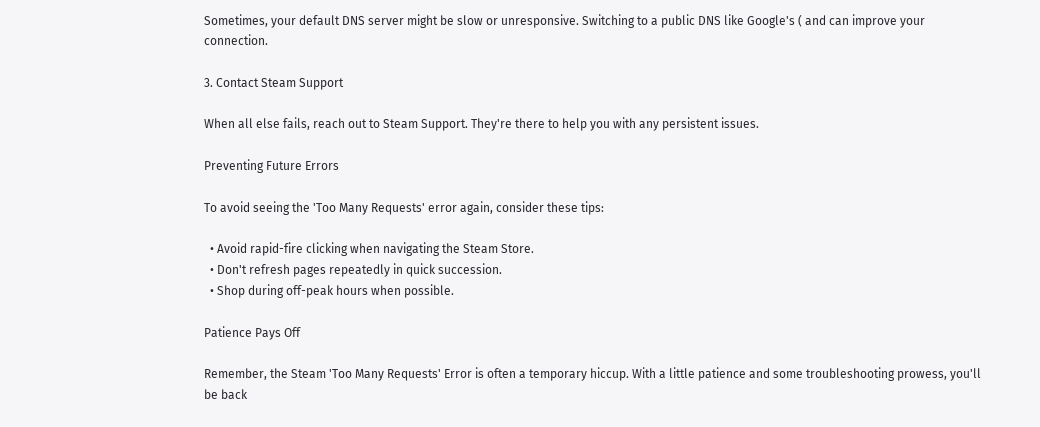Sometimes, your default DNS server might be slow or unresponsive. Switching to a public DNS like Google's ( and can improve your connection.

3. Contact Steam Support

When all else fails, reach out to Steam Support. They're there to help you with any persistent issues.

Preventing Future Errors

To avoid seeing the 'Too Many Requests' error again, consider these tips:

  • Avoid rapid-fire clicking when navigating the Steam Store.
  • Don't refresh pages repeatedly in quick succession.
  • Shop during off-peak hours when possible.

Patience Pays Off

Remember, the Steam 'Too Many Requests' Error is often a temporary hiccup. With a little patience and some troubleshooting prowess, you'll be back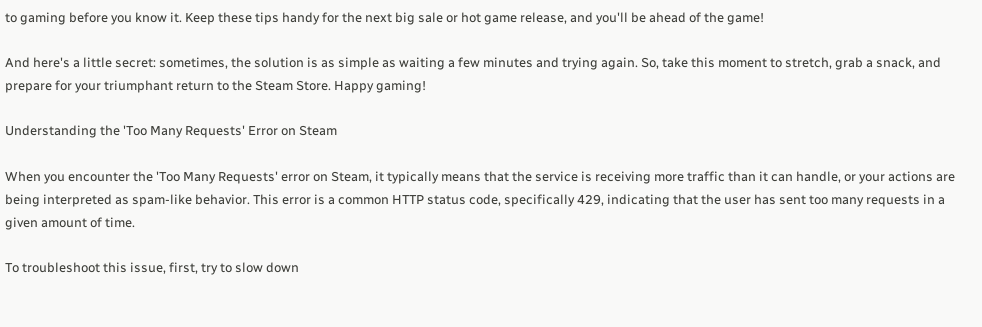to gaming before you know it. Keep these tips handy for the next big sale or hot game release, and you'll be ahead of the game!

And here's a little secret: sometimes, the solution is as simple as waiting a few minutes and trying again. So, take this moment to stretch, grab a snack, and prepare for your triumphant return to the Steam Store. Happy gaming!

Understanding the 'Too Many Requests' Error on Steam

When you encounter the 'Too Many Requests' error on Steam, it typically means that the service is receiving more traffic than it can handle, or your actions are being interpreted as spam-like behavior. This error is a common HTTP status code, specifically 429, indicating that the user has sent too many requests in a given amount of time.

To troubleshoot this issue, first, try to slow down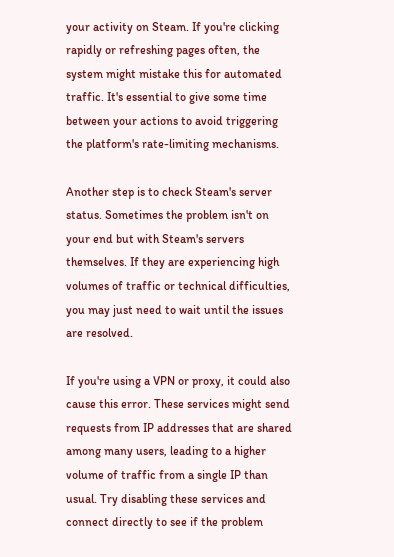your activity on Steam. If you're clicking rapidly or refreshing pages often, the system might mistake this for automated traffic. It's essential to give some time between your actions to avoid triggering the platform's rate-limiting mechanisms.

Another step is to check Steam's server status. Sometimes the problem isn't on your end but with Steam's servers themselves. If they are experiencing high volumes of traffic or technical difficulties, you may just need to wait until the issues are resolved.

If you're using a VPN or proxy, it could also cause this error. These services might send requests from IP addresses that are shared among many users, leading to a higher volume of traffic from a single IP than usual. Try disabling these services and connect directly to see if the problem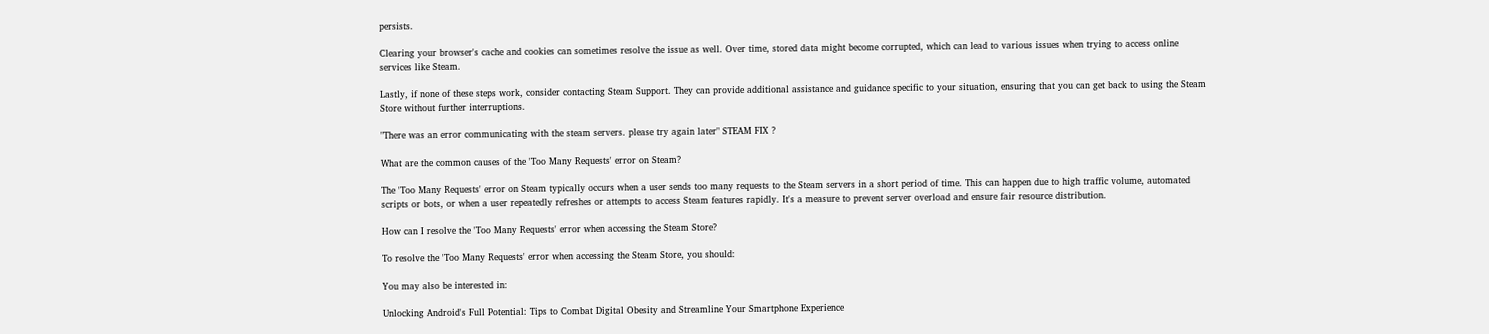persists.

Clearing your browser's cache and cookies can sometimes resolve the issue as well. Over time, stored data might become corrupted, which can lead to various issues when trying to access online services like Steam.

Lastly, if none of these steps work, consider contacting Steam Support. They can provide additional assistance and guidance specific to your situation, ensuring that you can get back to using the Steam Store without further interruptions.

"There was an error communicating with the steam servers. please try again later" STEAM FIX ?

What are the common causes of the 'Too Many Requests' error on Steam?

The 'Too Many Requests' error on Steam typically occurs when a user sends too many requests to the Steam servers in a short period of time. This can happen due to high traffic volume, automated scripts or bots, or when a user repeatedly refreshes or attempts to access Steam features rapidly. It's a measure to prevent server overload and ensure fair resource distribution.

How can I resolve the 'Too Many Requests' error when accessing the Steam Store?

To resolve the 'Too Many Requests' error when accessing the Steam Store, you should:

You may also be interested in:

Unlocking Android's Full Potential: Tips to Combat Digital Obesity and Streamline Your Smartphone Experience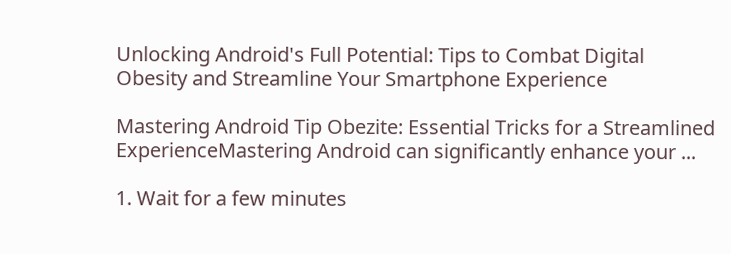Unlocking Android's Full Potential: Tips to Combat Digital Obesity and Streamline Your Smartphone Experience

Mastering Android Tip Obezite: Essential Tricks for a Streamlined ExperienceMastering Android can significantly enhance your ...

1. Wait for a few minutes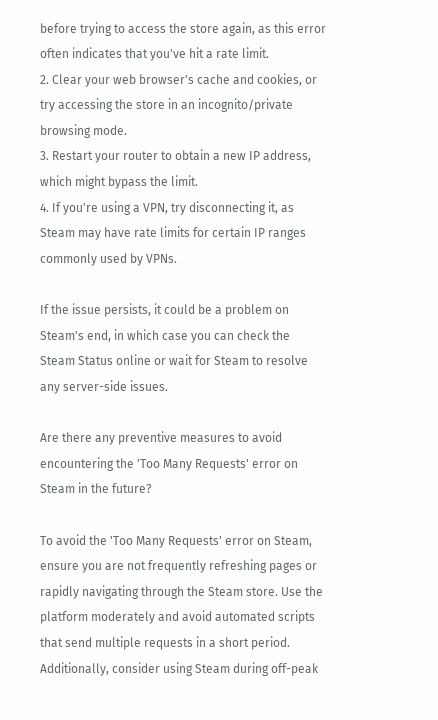before trying to access the store again, as this error often indicates that you've hit a rate limit.
2. Clear your web browser's cache and cookies, or try accessing the store in an incognito/private browsing mode.
3. Restart your router to obtain a new IP address, which might bypass the limit.
4. If you're using a VPN, try disconnecting it, as Steam may have rate limits for certain IP ranges commonly used by VPNs.

If the issue persists, it could be a problem on Steam's end, in which case you can check the Steam Status online or wait for Steam to resolve any server-side issues.

Are there any preventive measures to avoid encountering the 'Too Many Requests' error on Steam in the future?

To avoid the 'Too Many Requests' error on Steam, ensure you are not frequently refreshing pages or rapidly navigating through the Steam store. Use the platform moderately and avoid automated scripts that send multiple requests in a short period. Additionally, consider using Steam during off-peak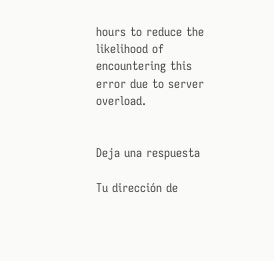hours to reduce the likelihood of encountering this error due to server overload.


Deja una respuesta

Tu dirección de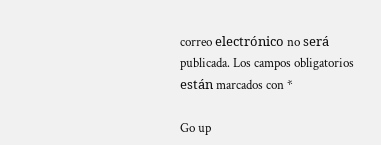correo electrónico no será publicada. Los campos obligatorios están marcados con *

Go up